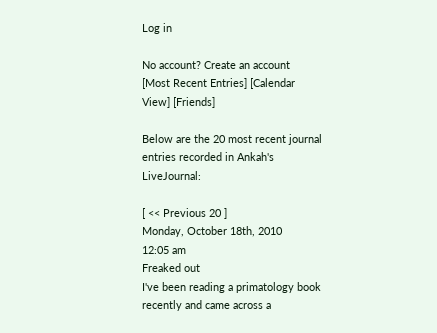Log in

No account? Create an account
[Most Recent Entries] [Calendar View] [Friends]

Below are the 20 most recent journal entries recorded in Ankah's LiveJournal:

[ << Previous 20 ]
Monday, October 18th, 2010
12:05 am
Freaked out
I've been reading a primatology book recently and came across a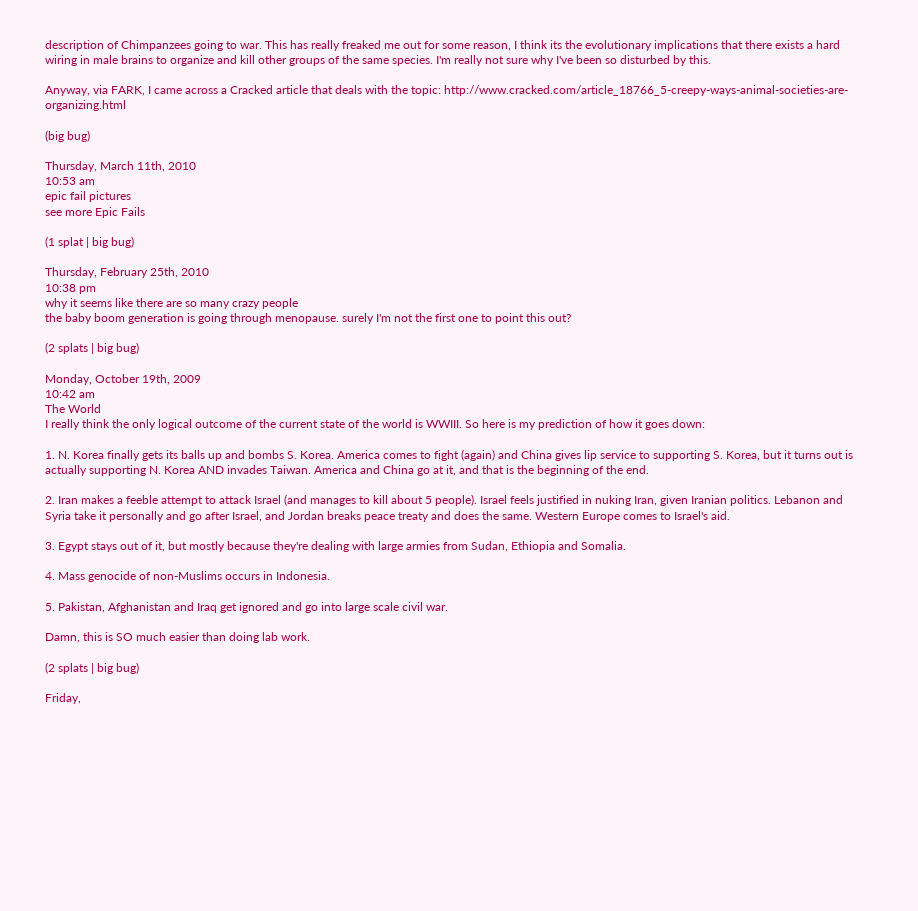description of Chimpanzees going to war. This has really freaked me out for some reason, I think its the evolutionary implications that there exists a hard wiring in male brains to organize and kill other groups of the same species. I'm really not sure why I've been so disturbed by this.

Anyway, via FARK, I came across a Cracked article that deals with the topic: http://www.cracked.com/article_18766_5-creepy-ways-animal-societies-are-organizing.html

(big bug)

Thursday, March 11th, 2010
10:53 am
epic fail pictures
see more Epic Fails

(1 splat | big bug)

Thursday, February 25th, 2010
10:38 pm
why it seems like there are so many crazy people
the baby boom generation is going through menopause. surely I'm not the first one to point this out?

(2 splats | big bug)

Monday, October 19th, 2009
10:42 am
The World
I really think the only logical outcome of the current state of the world is WWIII. So here is my prediction of how it goes down:

1. N. Korea finally gets its balls up and bombs S. Korea. America comes to fight (again) and China gives lip service to supporting S. Korea, but it turns out is actually supporting N. Korea AND invades Taiwan. America and China go at it, and that is the beginning of the end.

2. Iran makes a feeble attempt to attack Israel (and manages to kill about 5 people). Israel feels justified in nuking Iran, given Iranian politics. Lebanon and Syria take it personally and go after Israel, and Jordan breaks peace treaty and does the same. Western Europe comes to Israel's aid.

3. Egypt stays out of it, but mostly because they're dealing with large armies from Sudan, Ethiopia and Somalia.

4. Mass genocide of non-Muslims occurs in Indonesia.

5. Pakistan, Afghanistan and Iraq get ignored and go into large scale civil war.

Damn, this is SO much easier than doing lab work.

(2 splats | big bug)

Friday,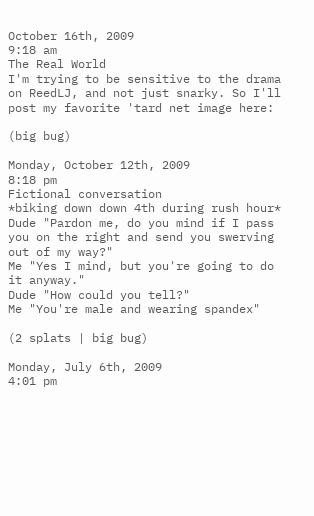October 16th, 2009
9:18 am
The Real World
I'm trying to be sensitive to the drama on ReedLJ, and not just snarky. So I'll post my favorite 'tard net image here:

(big bug)

Monday, October 12th, 2009
8:18 pm
Fictional conversation
*biking down down 4th during rush hour*
Dude "Pardon me, do you mind if I pass you on the right and send you swerving out of my way?"
Me "Yes I mind, but you're going to do it anyway."
Dude "How could you tell?"
Me "You're male and wearing spandex"

(2 splats | big bug)

Monday, July 6th, 2009
4:01 pm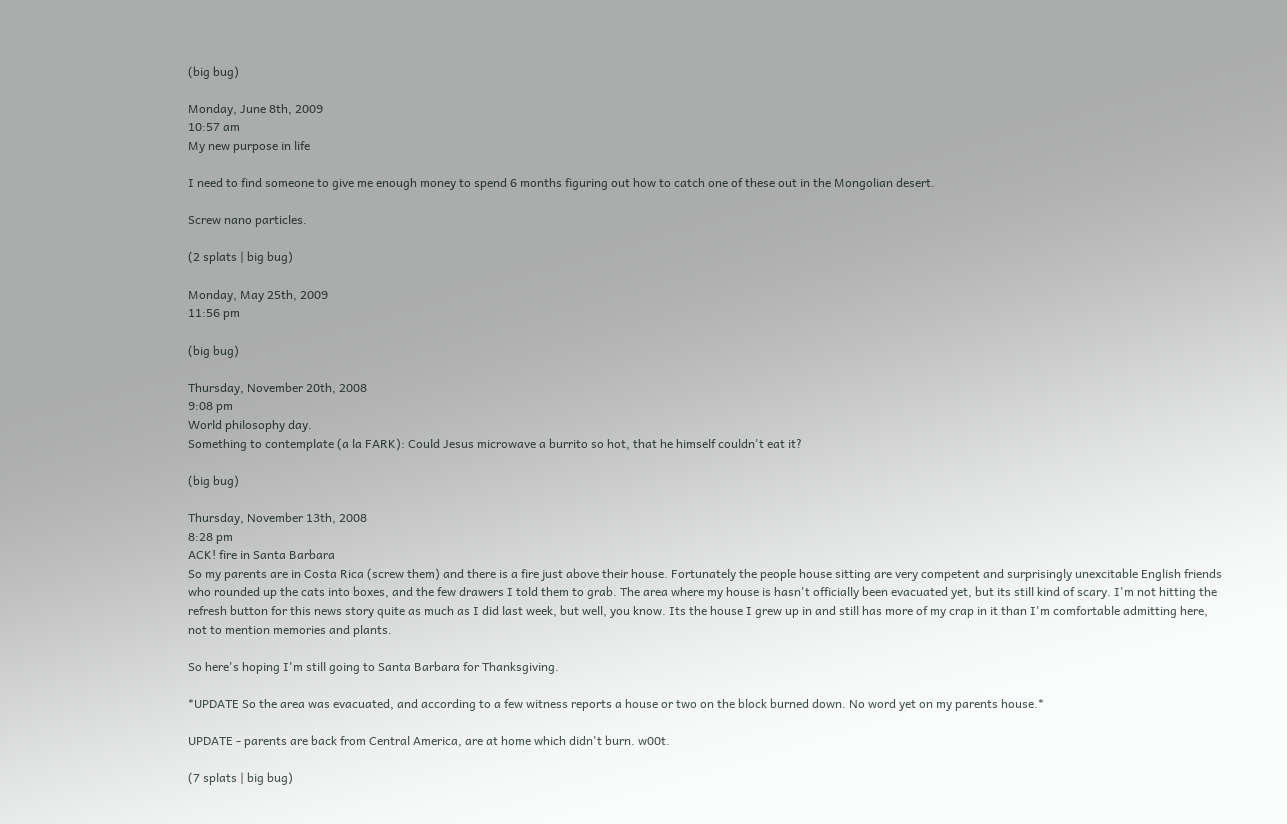(big bug)

Monday, June 8th, 2009
10:57 am
My new purpose in life

I need to find someone to give me enough money to spend 6 months figuring out how to catch one of these out in the Mongolian desert.

Screw nano particles.

(2 splats | big bug)

Monday, May 25th, 2009
11:56 pm

(big bug)

Thursday, November 20th, 2008
9:08 pm
World philosophy day.
Something to contemplate (a la FARK): Could Jesus microwave a burrito so hot, that he himself couldn't eat it?

(big bug)

Thursday, November 13th, 2008
8:28 pm
ACK! fire in Santa Barbara
So my parents are in Costa Rica (screw them) and there is a fire just above their house. Fortunately the people house sitting are very competent and surprisingly unexcitable English friends who rounded up the cats into boxes, and the few drawers I told them to grab. The area where my house is hasn't officially been evacuated yet, but its still kind of scary. I'm not hitting the refresh button for this news story quite as much as I did last week, but well, you know. Its the house I grew up in and still has more of my crap in it than I'm comfortable admitting here, not to mention memories and plants.

So here's hoping I'm still going to Santa Barbara for Thanksgiving.

*UPDATE So the area was evacuated, and according to a few witness reports a house or two on the block burned down. No word yet on my parents house.*

UPDATE - parents are back from Central America, are at home which didn't burn. w00t.

(7 splats | big bug)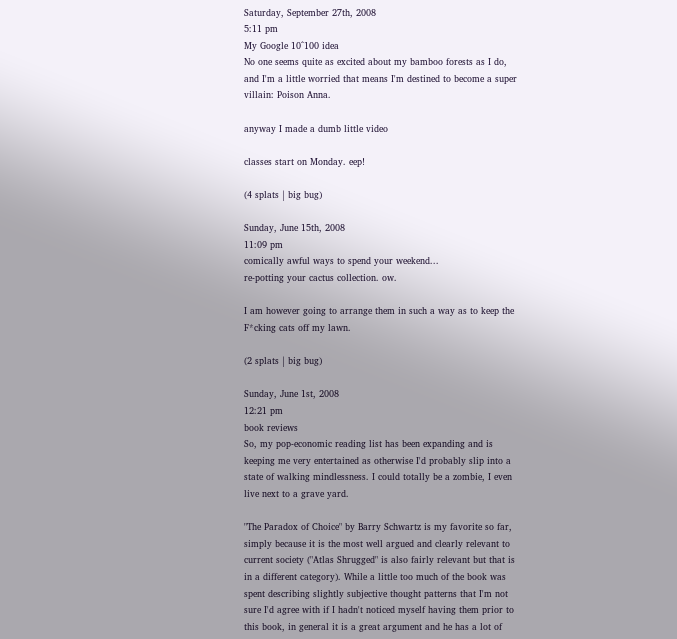Saturday, September 27th, 2008
5:11 pm
My Google 10^100 idea
No one seems quite as excited about my bamboo forests as I do, and I'm a little worried that means I'm destined to become a super villain: Poison Anna.

anyway I made a dumb little video

classes start on Monday. eep!

(4 splats | big bug)

Sunday, June 15th, 2008
11:09 pm
comically awful ways to spend your weekend...
re-potting your cactus collection. ow.

I am however going to arrange them in such a way as to keep the F*cking cats off my lawn.

(2 splats | big bug)

Sunday, June 1st, 2008
12:21 pm
book reviews
So, my pop-economic reading list has been expanding and is keeping me very entertained as otherwise I'd probably slip into a state of walking mindlessness. I could totally be a zombie, I even live next to a grave yard.

"The Paradox of Choice" by Barry Schwartz is my favorite so far, simply because it is the most well argued and clearly relevant to current society ("Atlas Shrugged" is also fairly relevant but that is in a different category). While a little too much of the book was spent describing slightly subjective thought patterns that I'm not sure I'd agree with if I hadn't noticed myself having them prior to this book, in general it is a great argument and he has a lot of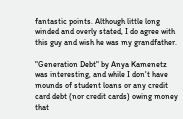fantastic points. Although little long winded and overly stated, I do agree with this guy and wish he was my grandfather.

"Generation Debt" by Anya Kamenetz was interesting, and while I don't have mounds of student loans or any credit card debt (nor credit cards) owing money that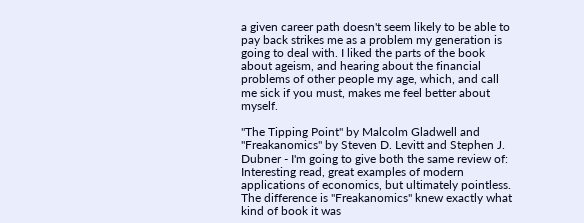a given career path doesn't seem likely to be able to pay back strikes me as a problem my generation is going to deal with. I liked the parts of the book about ageism, and hearing about the financial problems of other people my age, which, and call me sick if you must, makes me feel better about myself.

"The Tipping Point" by Malcolm Gladwell and "Freakanomics" by Steven D. Levitt and Stephen J. Dubner - I'm going to give both the same review of: Interesting read, great examples of modern applications of economics, but ultimately pointless. The difference is "Freakanomics" knew exactly what kind of book it was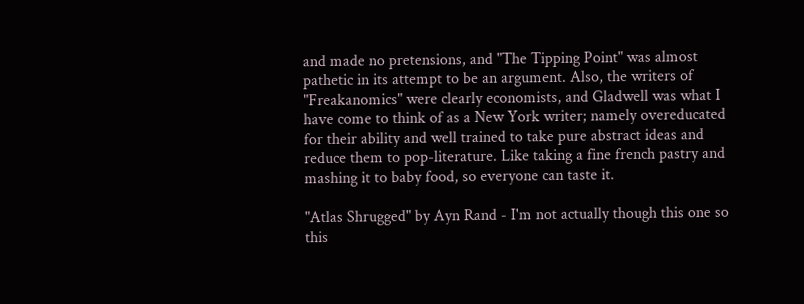and made no pretensions, and "The Tipping Point" was almost pathetic in its attempt to be an argument. Also, the writers of "Freakanomics" were clearly economists, and Gladwell was what I have come to think of as a New York writer; namely overeducated for their ability and well trained to take pure abstract ideas and reduce them to pop-literature. Like taking a fine french pastry and mashing it to baby food, so everyone can taste it.

"Atlas Shrugged" by Ayn Rand - I'm not actually though this one so this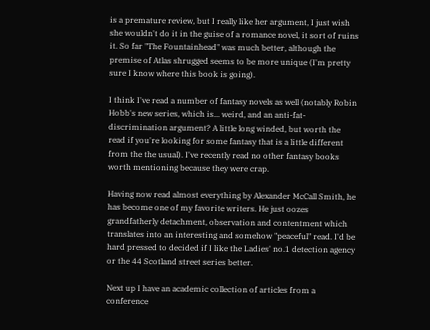is a premature review, but I really like her argument, I just wish she wouldn't do it in the guise of a romance novel, it sort of ruins it. So far "The Fountainhead" was much better, although the premise of Atlas shrugged seems to be more unique (I'm pretty sure I know where this book is going).

I think I've read a number of fantasy novels as well (notably Robin Hobb's new series, which is... weird, and an anti-fat-discrimination argument? A little long winded, but worth the read if you're looking for some fantasy that is a little different from the the usual). I've recently read no other fantasy books worth mentioning because they were crap.

Having now read almost everything by Alexander McCall Smith, he has become one of my favorite writers. He just oozes grandfatherly detachment, observation and contentment which translates into an interesting and somehow "peaceful" read. I'd be hard pressed to decided if I like the Ladies' no.1 detection agency or the 44 Scotland street series better.

Next up I have an academic collection of articles from a conference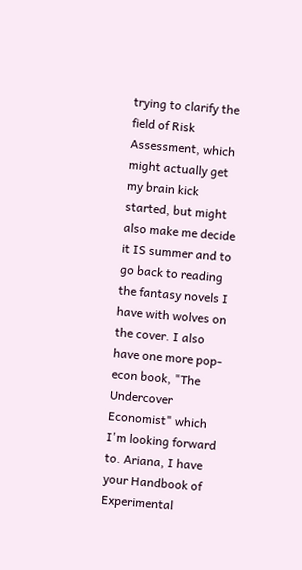trying to clarify the field of Risk Assessment, which might actually get my brain kick started, but might also make me decide it IS summer and to go back to reading the fantasy novels I have with wolves on the cover. I also have one more pop-econ book, "The Undercover Economist" which I'm looking forward to. Ariana, I have your Handbook of Experimental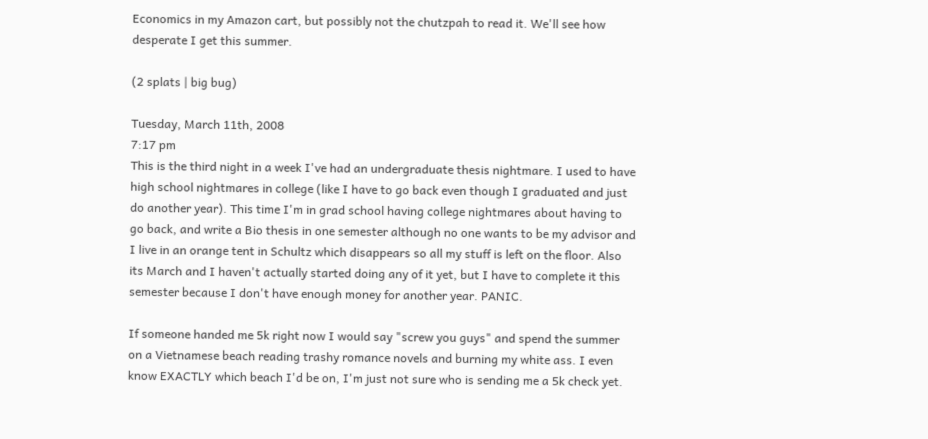Economics in my Amazon cart, but possibly not the chutzpah to read it. We'll see how desperate I get this summer.

(2 splats | big bug)

Tuesday, March 11th, 2008
7:17 pm
This is the third night in a week I've had an undergraduate thesis nightmare. I used to have high school nightmares in college (like I have to go back even though I graduated and just do another year). This time I'm in grad school having college nightmares about having to go back, and write a Bio thesis in one semester although no one wants to be my advisor and I live in an orange tent in Schultz which disappears so all my stuff is left on the floor. Also its March and I haven't actually started doing any of it yet, but I have to complete it this semester because I don't have enough money for another year. PANIC.

If someone handed me 5k right now I would say "screw you guys" and spend the summer on a Vietnamese beach reading trashy romance novels and burning my white ass. I even know EXACTLY which beach I'd be on, I'm just not sure who is sending me a 5k check yet.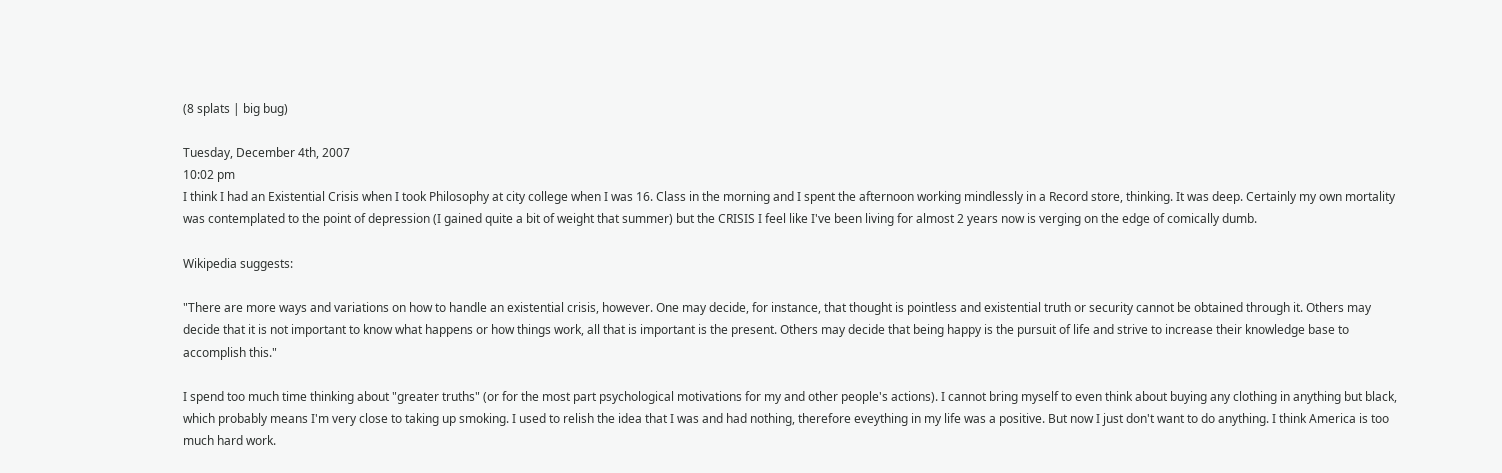(8 splats | big bug)

Tuesday, December 4th, 2007
10:02 pm
I think I had an Existential Crisis when I took Philosophy at city college when I was 16. Class in the morning and I spent the afternoon working mindlessly in a Record store, thinking. It was deep. Certainly my own mortality was contemplated to the point of depression (I gained quite a bit of weight that summer) but the CRISIS I feel like I've been living for almost 2 years now is verging on the edge of comically dumb.

Wikipedia suggests:

"There are more ways and variations on how to handle an existential crisis, however. One may decide, for instance, that thought is pointless and existential truth or security cannot be obtained through it. Others may decide that it is not important to know what happens or how things work, all that is important is the present. Others may decide that being happy is the pursuit of life and strive to increase their knowledge base to accomplish this."

I spend too much time thinking about "greater truths" (or for the most part psychological motivations for my and other people's actions). I cannot bring myself to even think about buying any clothing in anything but black, which probably means I'm very close to taking up smoking. I used to relish the idea that I was and had nothing, therefore eveything in my life was a positive. But now I just don't want to do anything. I think America is too much hard work.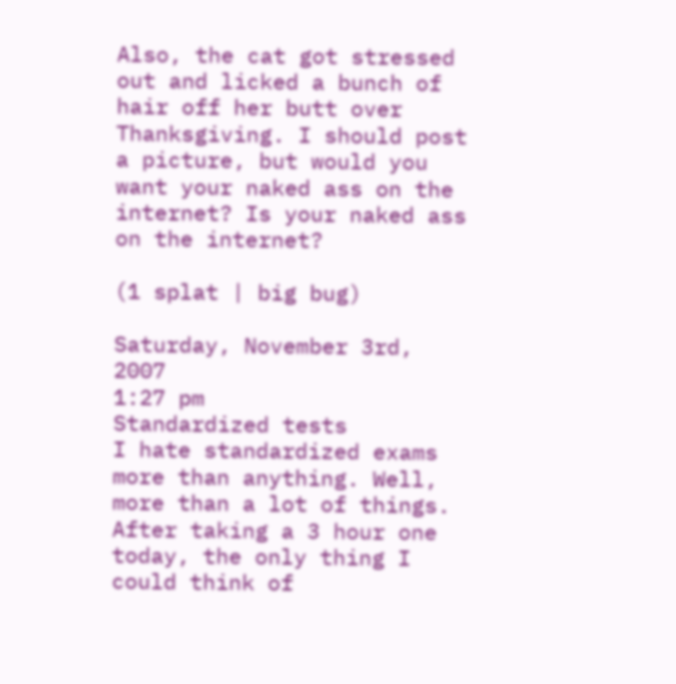Also, the cat got stressed out and licked a bunch of hair off her butt over Thanksgiving. I should post a picture, but would you want your naked ass on the internet? Is your naked ass on the internet?

(1 splat | big bug)

Saturday, November 3rd, 2007
1:27 pm
Standardized tests
I hate standardized exams more than anything. Well, more than a lot of things. After taking a 3 hour one today, the only thing I could think of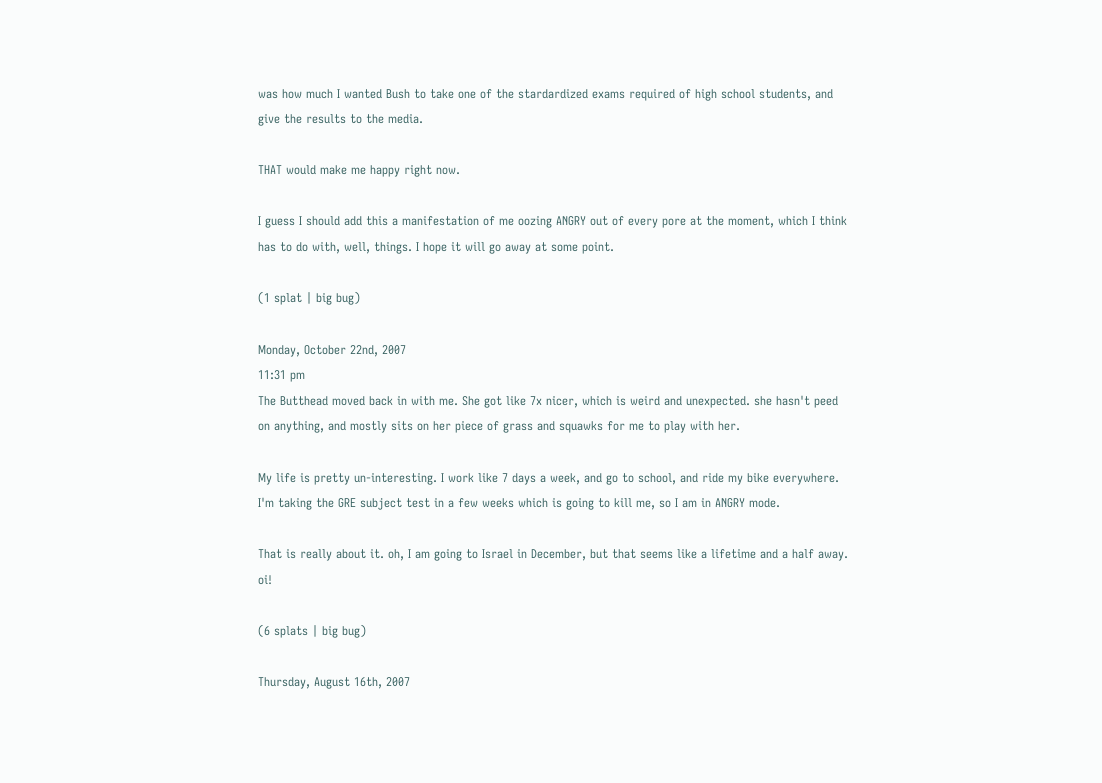was how much I wanted Bush to take one of the stardardized exams required of high school students, and give the results to the media.

THAT would make me happy right now.

I guess I should add this a manifestation of me oozing ANGRY out of every pore at the moment, which I think has to do with, well, things. I hope it will go away at some point.

(1 splat | big bug)

Monday, October 22nd, 2007
11:31 pm
The Butthead moved back in with me. She got like 7x nicer, which is weird and unexpected. she hasn't peed on anything, and mostly sits on her piece of grass and squawks for me to play with her.

My life is pretty un-interesting. I work like 7 days a week, and go to school, and ride my bike everywhere. I'm taking the GRE subject test in a few weeks which is going to kill me, so I am in ANGRY mode.

That is really about it. oh, I am going to Israel in December, but that seems like a lifetime and a half away. oi!

(6 splats | big bug)

Thursday, August 16th, 2007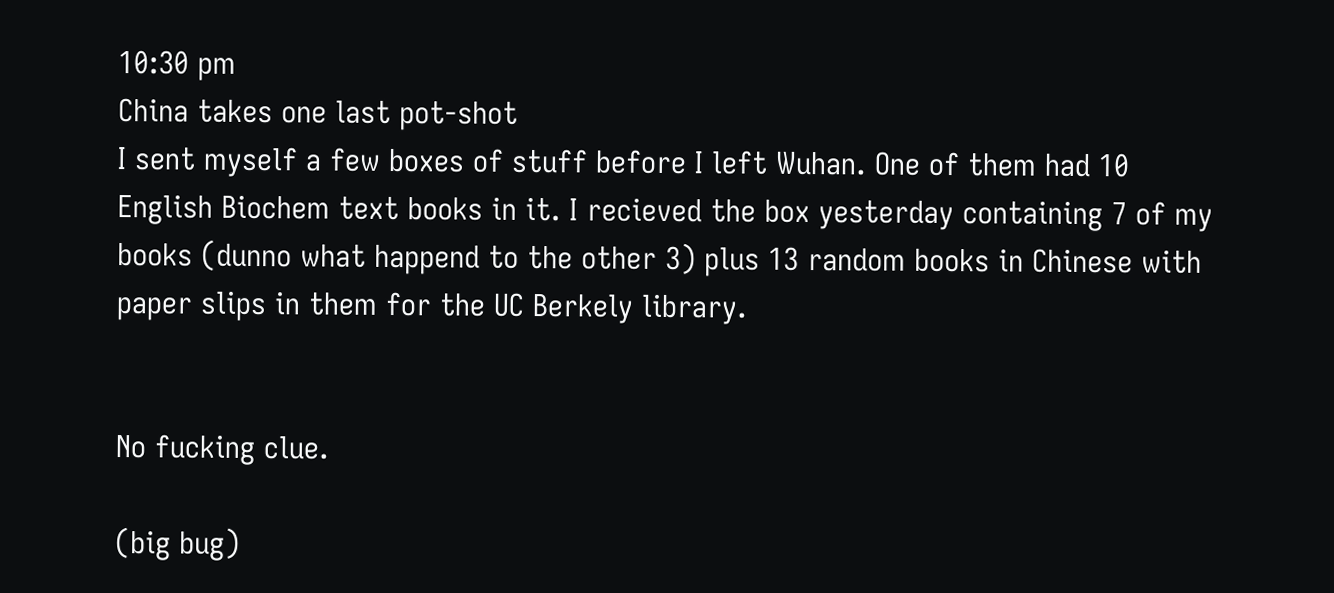10:30 pm
China takes one last pot-shot
I sent myself a few boxes of stuff before I left Wuhan. One of them had 10 English Biochem text books in it. I recieved the box yesterday containing 7 of my books (dunno what happend to the other 3) plus 13 random books in Chinese with paper slips in them for the UC Berkely library.


No fucking clue.

(big bug)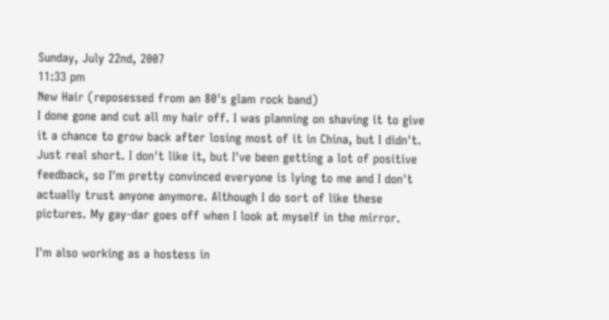Sunday, July 22nd, 2007
11:33 pm
New Hair (reposessed from an 80's glam rock band)
I done gone and cut all my hair off. I was planning on shaving it to give it a chance to grow back after losing most of it in China, but I didn't. Just real short. I don't like it, but I've been getting a lot of positive feedback, so I'm pretty convinced everyone is lying to me and I don't actually trust anyone anymore. Although I do sort of like these pictures. My gay-dar goes off when I look at myself in the mirror.

I'm also working as a hostess in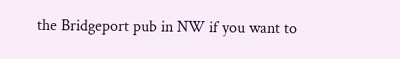the Bridgeport pub in NW if you want to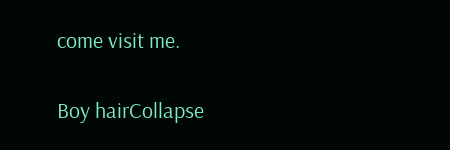come visit me.

Boy hairCollapse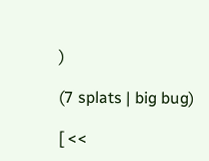)

(7 splats | big bug)

[ <<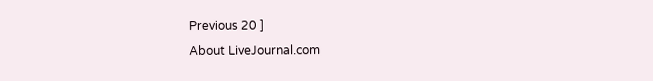Previous 20 ]
About LiveJournal.com